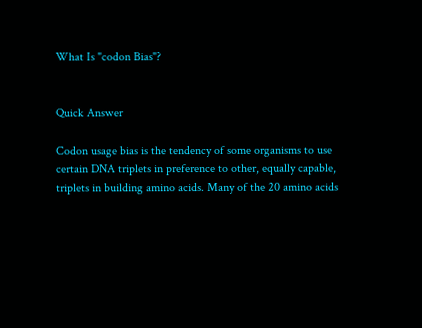What Is "codon Bias"?


Quick Answer

Codon usage bias is the tendency of some organisms to use certain DNA triplets in preference to other, equally capable, triplets in building amino acids. Many of the 20 amino acids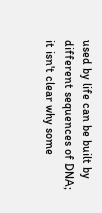used by life can be built by different sequences of DNA; it isn't clear why some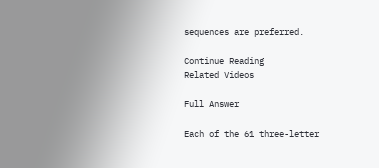sequences are preferred.

Continue Reading
Related Videos

Full Answer

Each of the 61 three-letter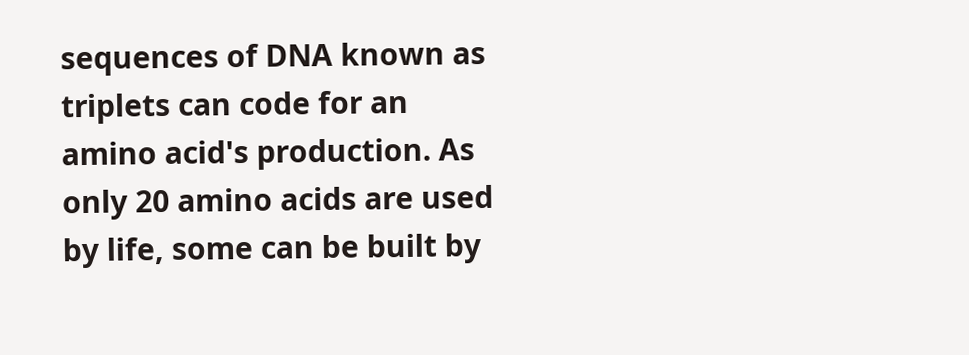sequences of DNA known as triplets can code for an amino acid's production. As only 20 amino acids are used by life, some can be built by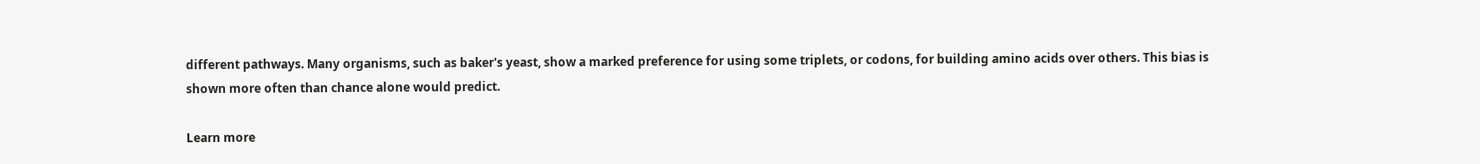different pathways. Many organisms, such as baker's yeast, show a marked preference for using some triplets, or codons, for building amino acids over others. This bias is shown more often than chance alone would predict.

Learn more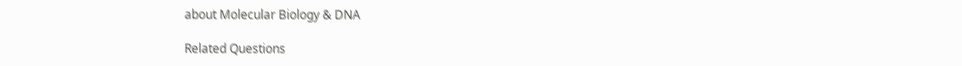about Molecular Biology & DNA

Related Questions